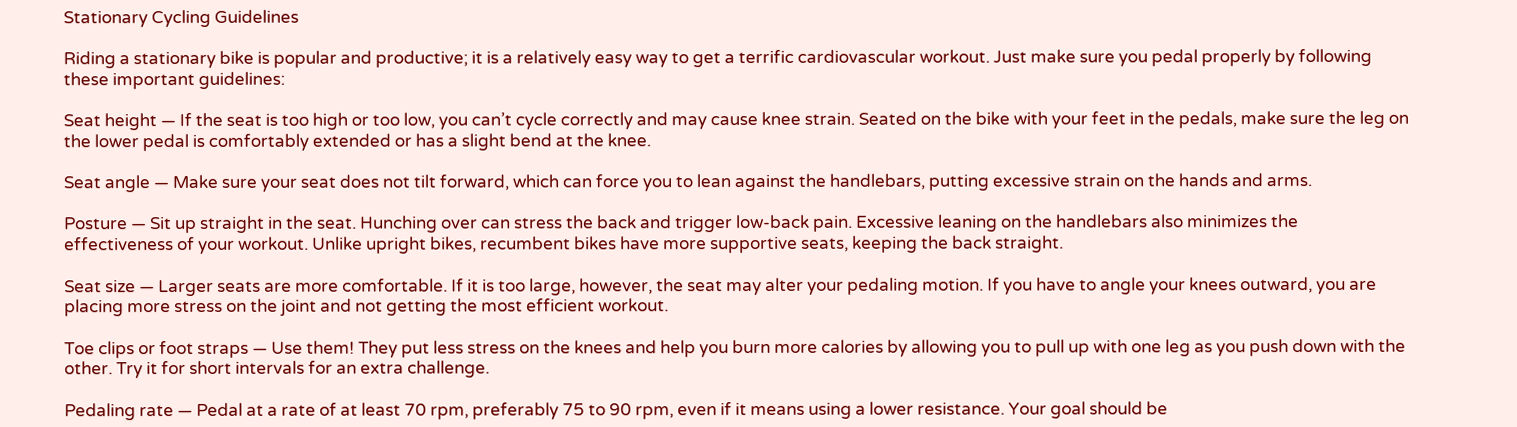Stationary Cycling Guidelines

Riding a stationary bike is popular and productive; it is a relatively easy way to get a terrific cardiovascular workout. Just make sure you pedal properly by following these important guidelines:

Seat height — If the seat is too high or too low, you can’t cycle correctly and may cause knee strain. Seated on the bike with your feet in the pedals, make sure the leg on the lower pedal is comfortably extended or has a slight bend at the knee.

Seat angle — Make sure your seat does not tilt forward, which can force you to lean against the handlebars, putting excessive strain on the hands and arms.

Posture — Sit up straight in the seat. Hunching over can stress the back and trigger low-back pain. Excessive leaning on the handlebars also minimizes the effectiveness of your workout. Unlike upright bikes, recumbent bikes have more supportive seats, keeping the back straight.

Seat size — Larger seats are more comfortable. If it is too large, however, the seat may alter your pedaling motion. If you have to angle your knees outward, you are placing more stress on the joint and not getting the most efficient workout.

Toe clips or foot straps — Use them! They put less stress on the knees and help you burn more calories by allowing you to pull up with one leg as you push down with the other. Try it for short intervals for an extra challenge.

Pedaling rate — Pedal at a rate of at least 70 rpm, preferably 75 to 90 rpm, even if it means using a lower resistance. Your goal should be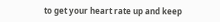to get your heart rate up and keep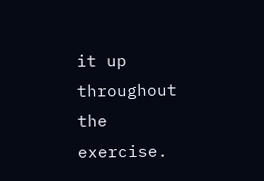it up throughout the exercise.